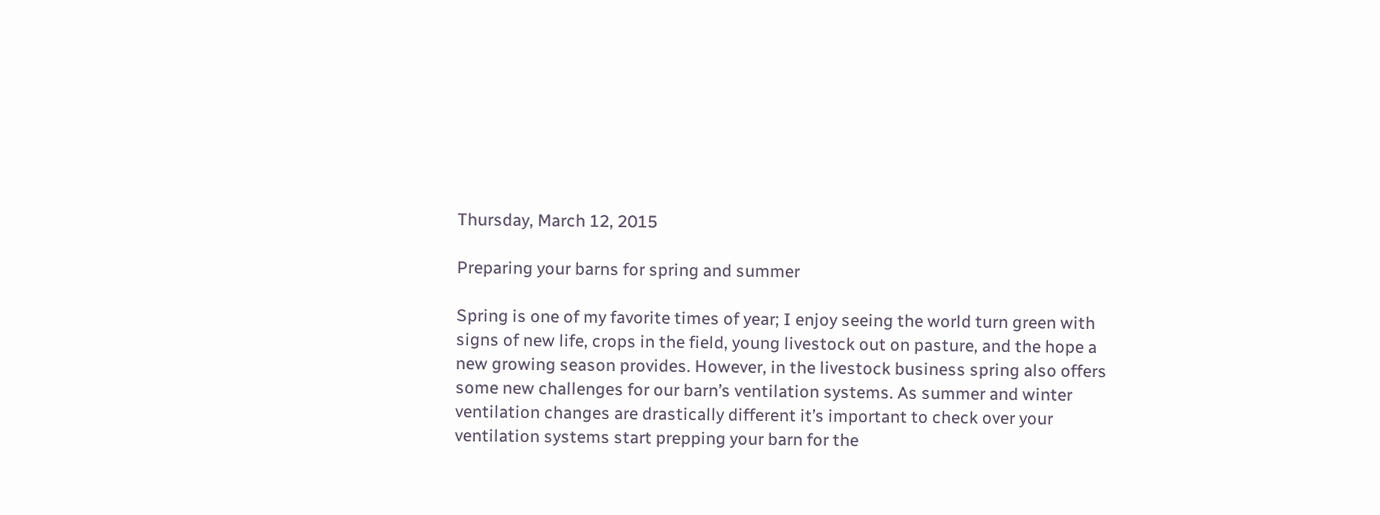Thursday, March 12, 2015

Preparing your barns for spring and summer

Spring is one of my favorite times of year; I enjoy seeing the world turn green with signs of new life, crops in the field, young livestock out on pasture, and the hope a new growing season provides. However, in the livestock business spring also offers some new challenges for our barn’s ventilation systems. As summer and winter ventilation changes are drastically different it’s important to check over your ventilation systems start prepping your barn for the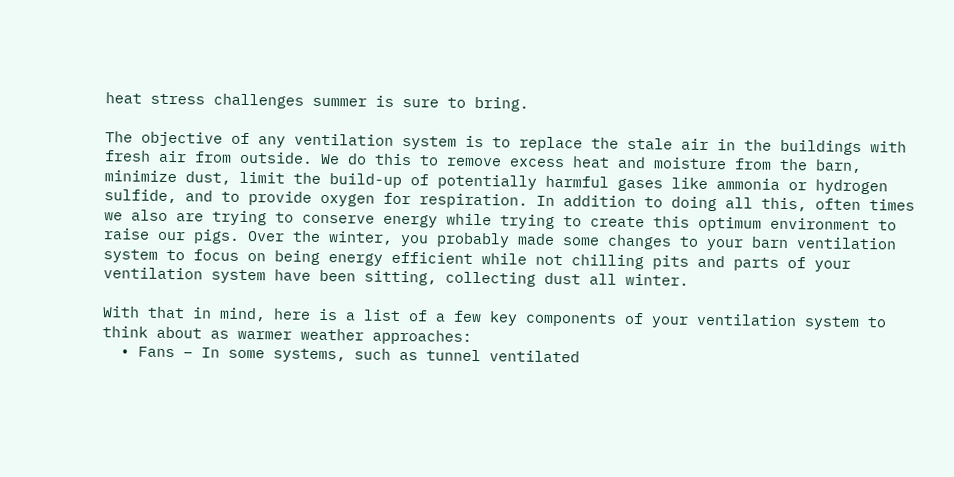heat stress challenges summer is sure to bring.

The objective of any ventilation system is to replace the stale air in the buildings with fresh air from outside. We do this to remove excess heat and moisture from the barn, minimize dust, limit the build-up of potentially harmful gases like ammonia or hydrogen sulfide, and to provide oxygen for respiration. In addition to doing all this, often times we also are trying to conserve energy while trying to create this optimum environment to raise our pigs. Over the winter, you probably made some changes to your barn ventilation system to focus on being energy efficient while not chilling pits and parts of your ventilation system have been sitting, collecting dust all winter.

With that in mind, here is a list of a few key components of your ventilation system to think about as warmer weather approaches:
  • Fans – In some systems, such as tunnel ventilated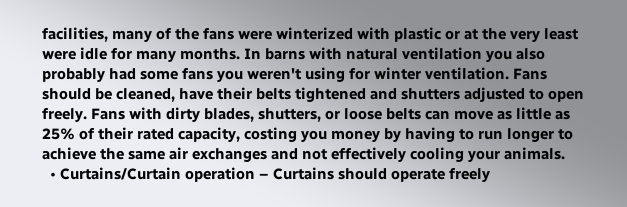facilities, many of the fans were winterized with plastic or at the very least were idle for many months. In barns with natural ventilation you also probably had some fans you weren't using for winter ventilation. Fans should be cleaned, have their belts tightened and shutters adjusted to open freely. Fans with dirty blades, shutters, or loose belts can move as little as 25% of their rated capacity, costing you money by having to run longer to achieve the same air exchanges and not effectively cooling your animals.
  • Curtains/Curtain operation – Curtains should operate freely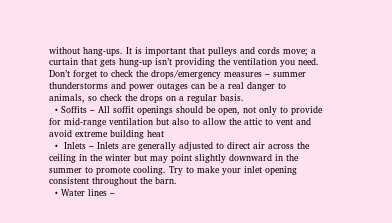without hang-ups. It is important that pulleys and cords move; a curtain that gets hung-up isn’t providing the ventilation you need. Don’t forget to check the drops/emergency measures – summer thunderstorms and power outages can be a real danger to animals, so check the drops on a regular basis.
  • Soffits – All soffit openings should be open, not only to provide for mid-range ventilation but also to allow the attic to vent and avoid extreme building heat
  •  Inlets – Inlets are generally adjusted to direct air across the ceiling in the winter but may point slightly downward in the summer to promote cooling. Try to make your inlet opening consistent throughout the barn.
  • Water lines –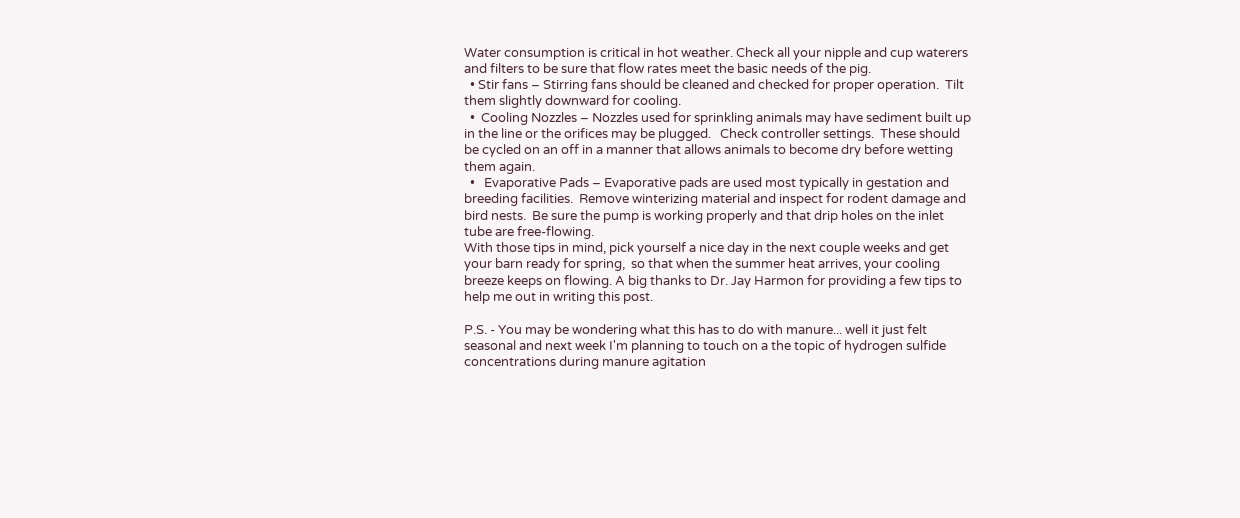Water consumption is critical in hot weather. Check all your nipple and cup waterers and filters to be sure that flow rates meet the basic needs of the pig.
  • Stir fans – Stirring fans should be cleaned and checked for proper operation.  Tilt them slightly downward for cooling.
  •  Cooling Nozzles – Nozzles used for sprinkling animals may have sediment built up in the line or the orifices may be plugged.   Check controller settings.  These should be cycled on an off in a manner that allows animals to become dry before wetting them again.
  •   Evaporative Pads – Evaporative pads are used most typically in gestation and breeding facilities.  Remove winterizing material and inspect for rodent damage and bird nests.  Be sure the pump is working properly and that drip holes on the inlet tube are free-flowing.
With those tips in mind, pick yourself a nice day in the next couple weeks and get your barn ready for spring,  so that when the summer heat arrives, your cooling breeze keeps on flowing. A big thanks to Dr. Jay Harmon for providing a few tips to help me out in writing this post.

P.S. - You may be wondering what this has to do with manure... well it just felt seasonal and next week I'm planning to touch on a the topic of hydrogen sulfide concentrations during manure agitation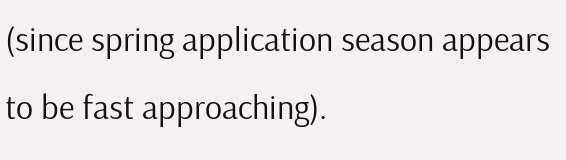(since spring application season appears to be fast approaching).